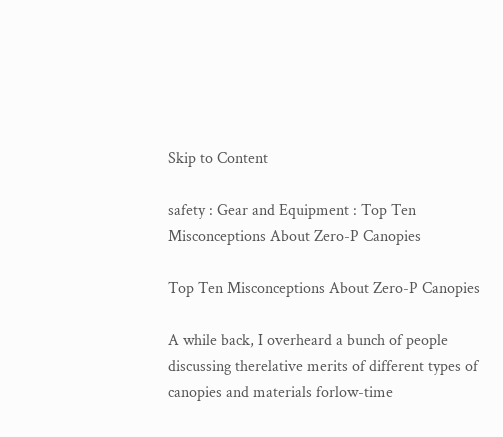Skip to Content

safety : Gear and Equipment : Top Ten Misconceptions About Zero-P Canopies

Top Ten Misconceptions About Zero-P Canopies

A while back, I overheard a bunch of people discussing therelative merits of different types of canopies and materials forlow-time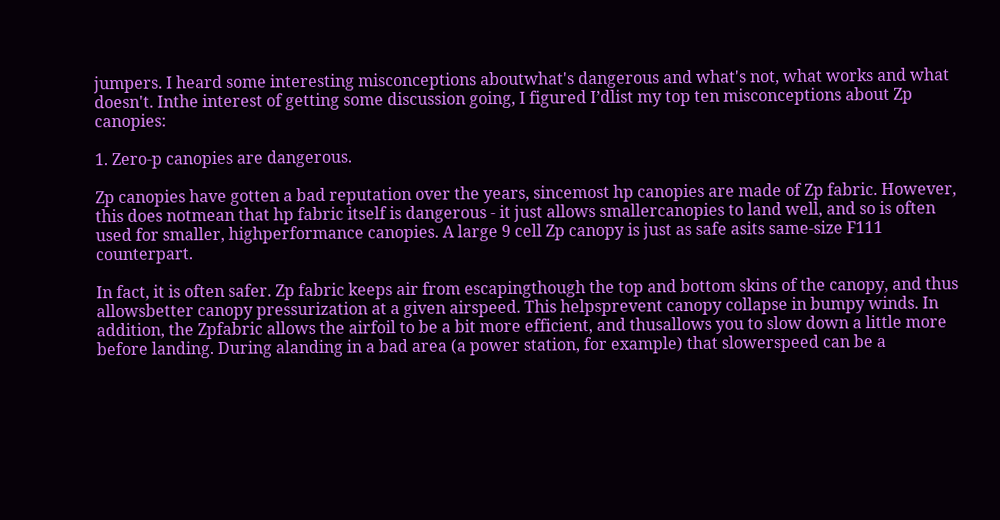jumpers. I heard some interesting misconceptions aboutwhat's dangerous and what's not, what works and what doesn't. Inthe interest of getting some discussion going, I figured I’dlist my top ten misconceptions about Zp canopies:

1. Zero-p canopies are dangerous.

Zp canopies have gotten a bad reputation over the years, sincemost hp canopies are made of Zp fabric. However, this does notmean that hp fabric itself is dangerous - it just allows smallercanopies to land well, and so is often used for smaller, highperformance canopies. A large 9 cell Zp canopy is just as safe asits same-size F111 counterpart.

In fact, it is often safer. Zp fabric keeps air from escapingthough the top and bottom skins of the canopy, and thus allowsbetter canopy pressurization at a given airspeed. This helpsprevent canopy collapse in bumpy winds. In addition, the Zpfabric allows the airfoil to be a bit more efficient, and thusallows you to slow down a little more before landing. During alanding in a bad area (a power station, for example) that slowerspeed can be a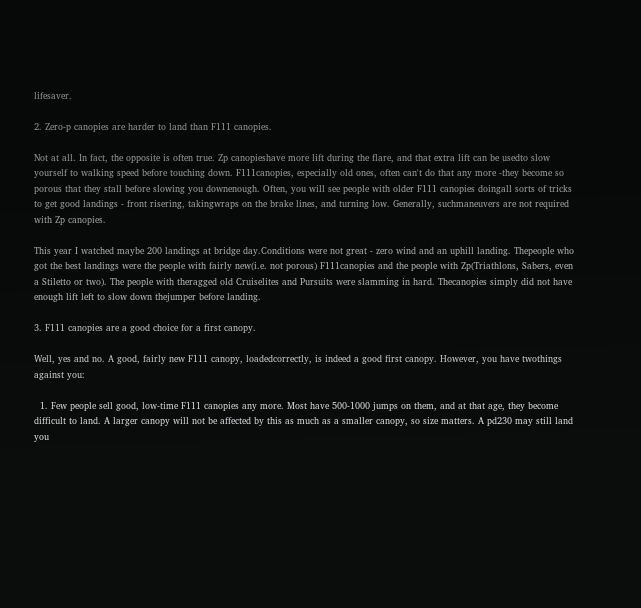lifesaver.

2. Zero-p canopies are harder to land than F111 canopies.

Not at all. In fact, the opposite is often true. Zp canopieshave more lift during the flare, and that extra lift can be usedto slow yourself to walking speed before touching down. F111canopies, especially old ones, often can't do that any more -they become so porous that they stall before slowing you downenough. Often, you will see people with older F111 canopies doingall sorts of tricks to get good landings - front risering, takingwraps on the brake lines, and turning low. Generally, suchmaneuvers are not required with Zp canopies.

This year I watched maybe 200 landings at bridge day.Conditions were not great - zero wind and an uphill landing. Thepeople who got the best landings were the people with fairly new(i.e. not porous) F111canopies and the people with Zp(Triathlons, Sabers, even a Stiletto or two). The people with theragged old Cruiselites and Pursuits were slamming in hard. Thecanopies simply did not have enough lift left to slow down thejumper before landing.

3. F111 canopies are a good choice for a first canopy.

Well, yes and no. A good, fairly new F111 canopy, loadedcorrectly, is indeed a good first canopy. However, you have twothings against you:

  1. Few people sell good, low-time F111 canopies any more. Most have 500-1000 jumps on them, and at that age, they become difficult to land. A larger canopy will not be affected by this as much as a smaller canopy, so size matters. A pd230 may still land you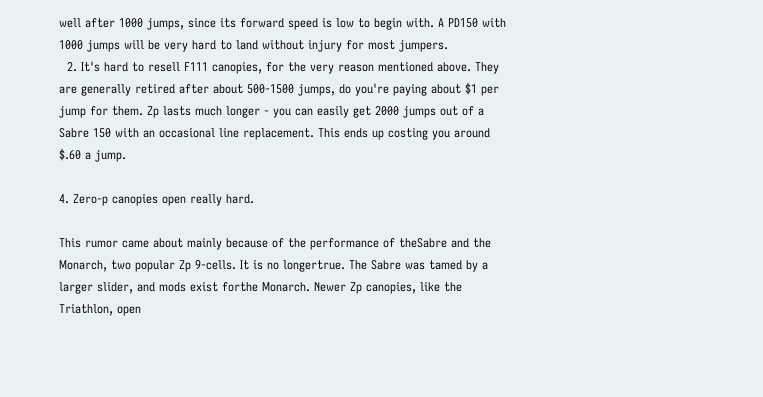well after 1000 jumps, since its forward speed is low to begin with. A PD150 with 1000 jumps will be very hard to land without injury for most jumpers.
  2. It's hard to resell F111 canopies, for the very reason mentioned above. They are generally retired after about 500-1500 jumps, do you're paying about $1 per jump for them. Zp lasts much longer - you can easily get 2000 jumps out of a Sabre 150 with an occasional line replacement. This ends up costing you around $.60 a jump.

4. Zero-p canopies open really hard.

This rumor came about mainly because of the performance of theSabre and the Monarch, two popular Zp 9-cells. It is no longertrue. The Sabre was tamed by a larger slider, and mods exist forthe Monarch. Newer Zp canopies, like the Triathlon, open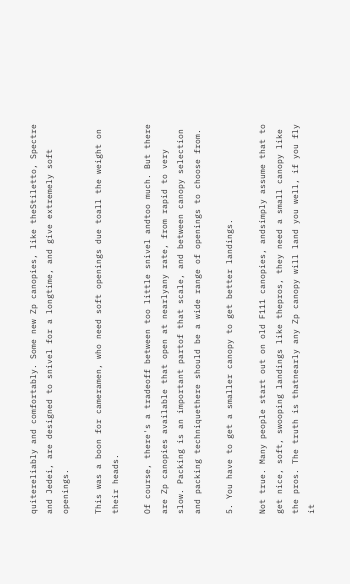quitereliably and comfortably. Some new Zp canopies, like theStiletto, Spectre and Jedei, are designed to snivel for a longtime, and give extremely soft openings.

This was a boon for cameramen, who need soft openings due toall the weight on their heads.

Of course, there's a tradeoff between too little snivel andtoo much. But there are Zp canopies available that open at nearlyany rate, from rapid to very slow. Packing is an important partof that scale, and between canopy selection and packing techniquethere should be a wide range of openings to choose from.

5. You have to get a smaller canopy to get better landings.

Not true. Many people start out on old F111 canopies, andsimply assume that to get nice, soft, swooping landings like thepros, they need a small canopy like the pros. The truth is thatnearly any Zp canopy will land you well, if you fly it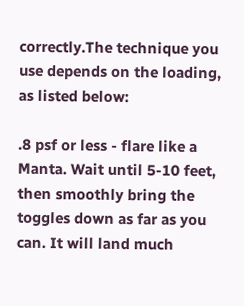correctly.The technique you use depends on the loading, as listed below:

.8 psf or less - flare like a Manta. Wait until 5-10 feet, then smoothly bring the toggles down as far as you can. It will land much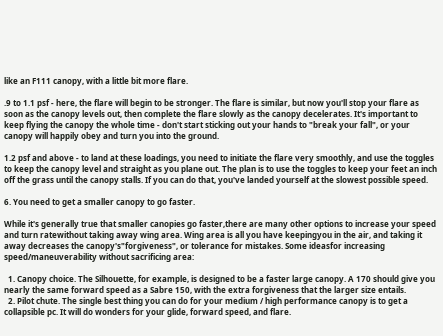like an F111 canopy, with a little bit more flare.

.9 to 1.1 psf - here, the flare will begin to be stronger. The flare is similar, but now you'll stop your flare as soon as the canopy levels out, then complete the flare slowly as the canopy decelerates. It's important to keep flying the canopy the whole time - don't start sticking out your hands to "break your fall", or your canopy will happily obey and turn you into the ground.

1.2 psf and above - to land at these loadings, you need to initiate the flare very smoothly, and use the toggles to keep the canopy level and straight as you plane out. The plan is to use the toggles to keep your feet an inch off the grass until the canopy stalls. If you can do that, you've landed yourself at the slowest possible speed.

6. You need to get a smaller canopy to go faster.

While it's generally true that smaller canopies go faster,there are many other options to increase your speed and turn ratewithout taking away wing area. Wing area is all you have keepingyou in the air, and taking it away decreases the canopy's"forgiveness", or tolerance for mistakes. Some ideasfor increasing speed/maneuverability without sacrificing area:

  1. Canopy choice. The Silhouette, for example, is designed to be a faster large canopy. A 170 should give you nearly the same forward speed as a Sabre 150, with the extra forgiveness that the larger size entails.
  2. Pilot chute. The single best thing you can do for your medium / high performance canopy is to get a collapsible pc. It will do wonders for your glide, forward speed, and flare.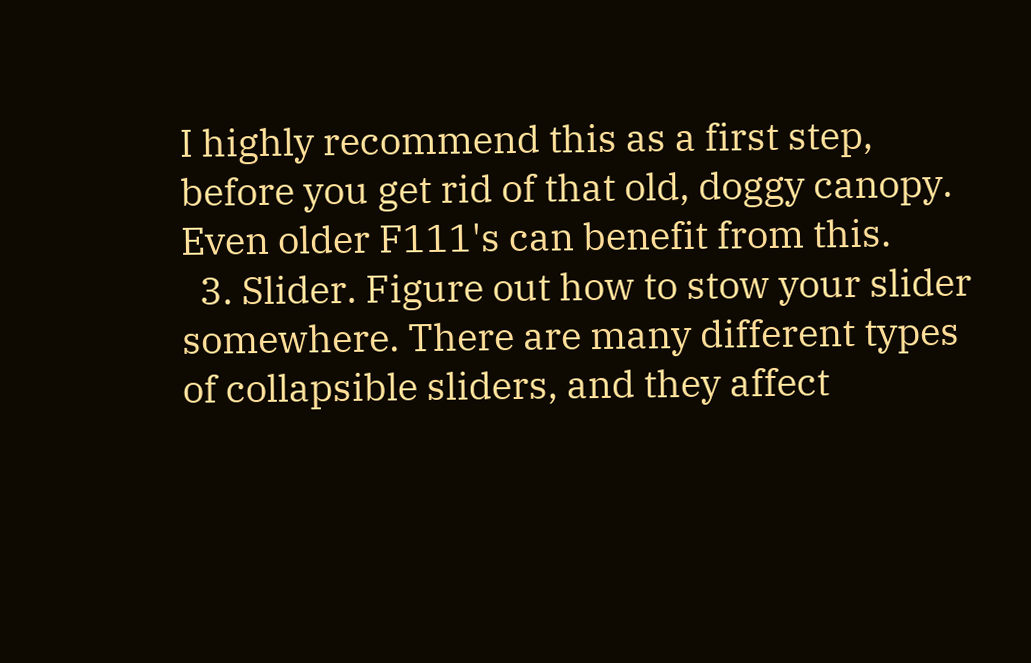I highly recommend this as a first step, before you get rid of that old, doggy canopy. Even older F111's can benefit from this.
  3. Slider. Figure out how to stow your slider somewhere. There are many different types of collapsible sliders, and they affect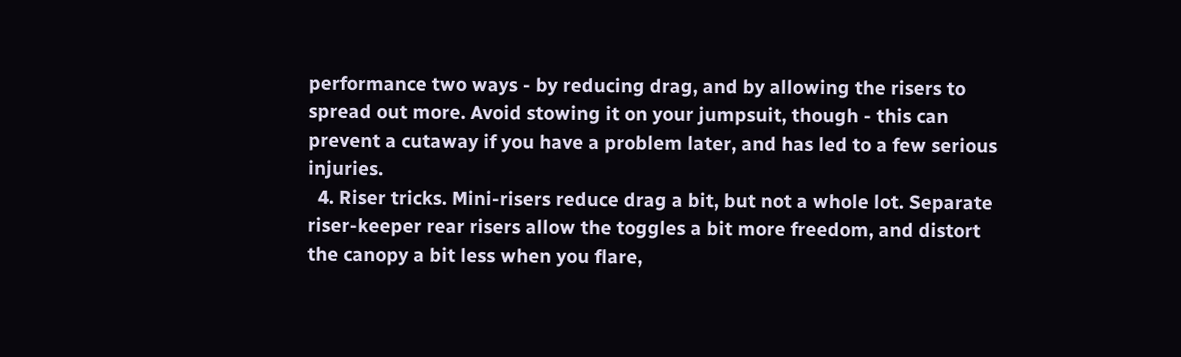performance two ways - by reducing drag, and by allowing the risers to spread out more. Avoid stowing it on your jumpsuit, though - this can prevent a cutaway if you have a problem later, and has led to a few serious injuries.
  4. Riser tricks. Mini-risers reduce drag a bit, but not a whole lot. Separate riser-keeper rear risers allow the toggles a bit more freedom, and distort the canopy a bit less when you flare,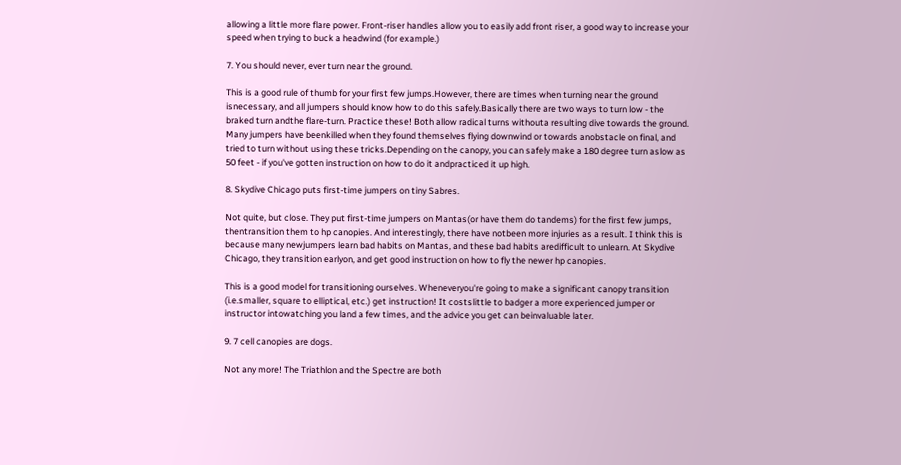allowing a little more flare power. Front-riser handles allow you to easily add front riser, a good way to increase your speed when trying to buck a headwind (for example.)

7. You should never, ever turn near the ground.

This is a good rule of thumb for your first few jumps.However, there are times when turning near the ground isnecessary, and all jumpers should know how to do this safely.Basically there are two ways to turn low - the braked turn andthe flare-turn. Practice these! Both allow radical turns withouta resulting dive towards the ground. Many jumpers have beenkilled when they found themselves flying downwind or towards anobstacle on final, and tried to turn without using these tricks.Depending on the canopy, you can safely make a 180 degree turn aslow as 50 feet - if you've gotten instruction on how to do it andpracticed it up high.

8. Skydive Chicago puts first-time jumpers on tiny Sabres.

Not quite, but close. They put first-time jumpers on Mantas(or have them do tandems) for the first few jumps, thentransition them to hp canopies. And interestingly, there have notbeen more injuries as a result. I think this is because many newjumpers learn bad habits on Mantas, and these bad habits aredifficult to unlearn. At Skydive Chicago, they transition earlyon, and get good instruction on how to fly the newer hp canopies.

This is a good model for transitioning ourselves. Wheneveryou're going to make a significant canopy transition (i.e.smaller, square to elliptical, etc.) get instruction! It costslittle to badger a more experienced jumper or instructor intowatching you land a few times, and the advice you get can beinvaluable later.

9. 7 cell canopies are dogs.

Not any more! The Triathlon and the Spectre are both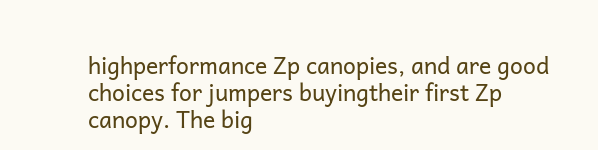highperformance Zp canopies, and are good choices for jumpers buyingtheir first Zp canopy. The big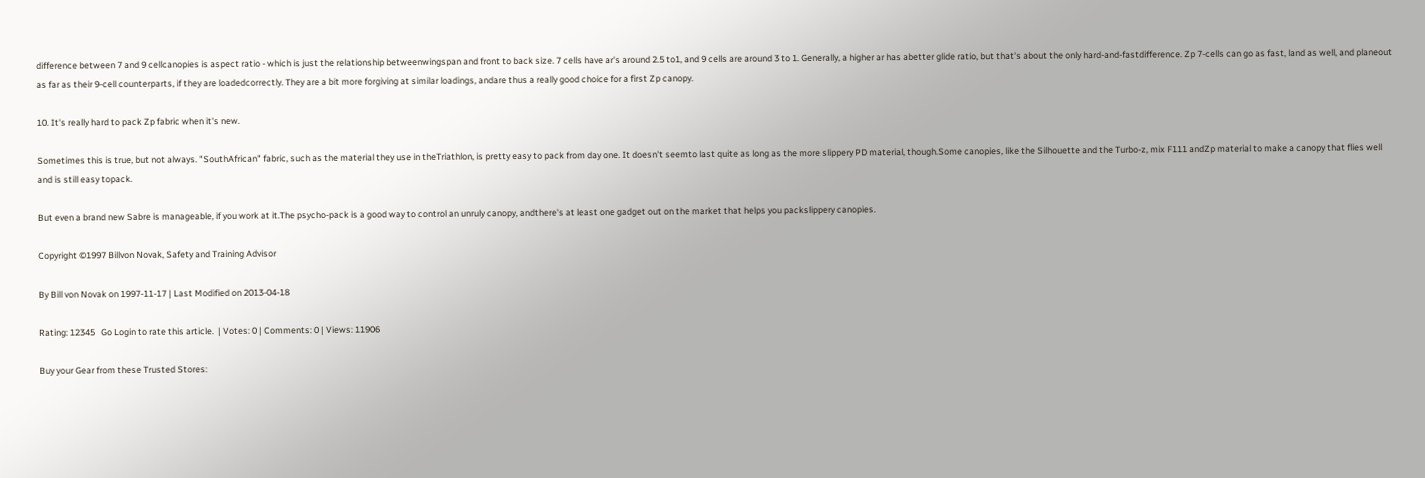difference between 7 and 9 cellcanopies is aspect ratio - which is just the relationship betweenwingspan and front to back size. 7 cells have ar's around 2.5 to1, and 9 cells are around 3 to 1. Generally, a higher ar has abetter glide ratio, but that's about the only hard-and-fastdifference. Zp 7-cells can go as fast, land as well, and planeout as far as their 9-cell counterparts, if they are loadedcorrectly. They are a bit more forgiving at similar loadings, andare thus a really good choice for a first Zp canopy.

10. It's really hard to pack Zp fabric when it's new.

Sometimes this is true, but not always. "SouthAfrican" fabric, such as the material they use in theTriathlon, is pretty easy to pack from day one. It doesn't seemto last quite as long as the more slippery PD material, though.Some canopies, like the Silhouette and the Turbo-z, mix F111 andZp material to make a canopy that flies well and is still easy topack.

But even a brand new Sabre is manageable, if you work at it.The psycho-pack is a good way to control an unruly canopy, andthere's at least one gadget out on the market that helps you packslippery canopies.

Copyright ©1997 Billvon Novak, Safety and Training Advisor

By Bill von Novak on 1997-11-17 | Last Modified on 2013-04-18

Rating: 12345   Go Login to rate this article.  | Votes: 0 | Comments: 0 | Views: 11906

Buy your Gear from these Trusted Stores: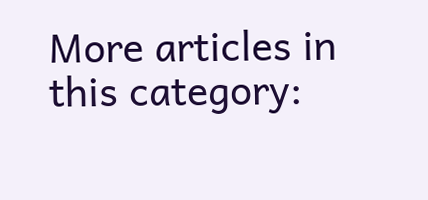More articles in this category: